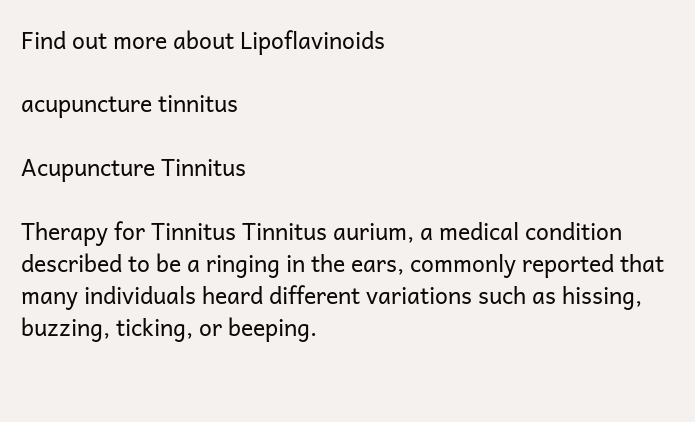Find out more about Lipoflavinoids

acupuncture tinnitus

Acupuncture Tinnitus

Therapy for Tinnitus Tinnitus aurium, a medical condition described to be a ringing in the ears, commonly reported that many individuals heard different variations such as hissing, buzzing, ticking, or beeping.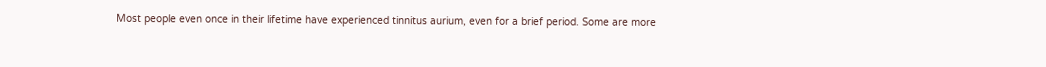Most people even once in their lifetime have experienced tinnitus aurium, even for a brief period. Some are more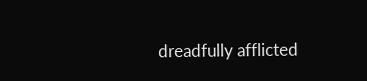dreadfully afflicted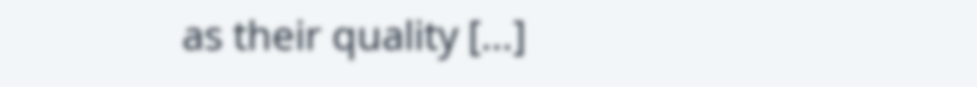as their quality […]